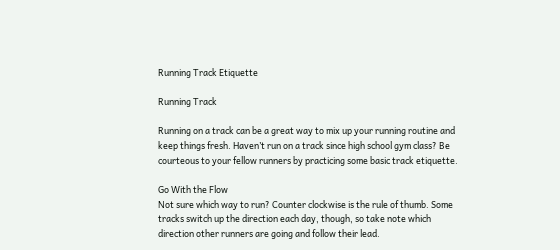Running Track Etiquette

Running Track

Running on a track can be a great way to mix up your running routine and keep things fresh. Haven’t run on a track since high school gym class? Be courteous to your fellow runners by practicing some basic track etiquette.

Go With the Flow
Not sure which way to run? Counter clockwise is the rule of thumb. Some tracks switch up the direction each day, though, so take note which direction other runners are going and follow their lead.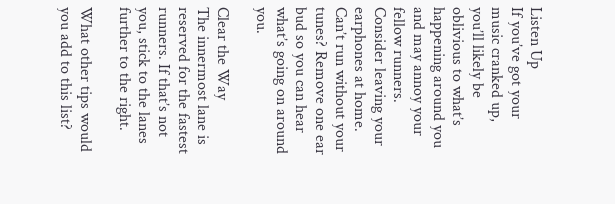Listen Up
If you’ve got your music cranked up, you’ll likely be oblivious to what’s happening around you and may annoy your fellow runners. Consider leaving your earphones at home. Can’t run without your tunes? Remove one ear bud so you can hear what’s going on around you.

Clear the Way
The innermost lane is reserved for the fastest runners. If that’s not you, stick to the lanes further to the right.

What other tips would you add to this list?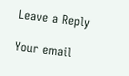Leave a Reply

Your email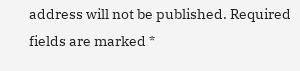address will not be published. Required fields are marked *